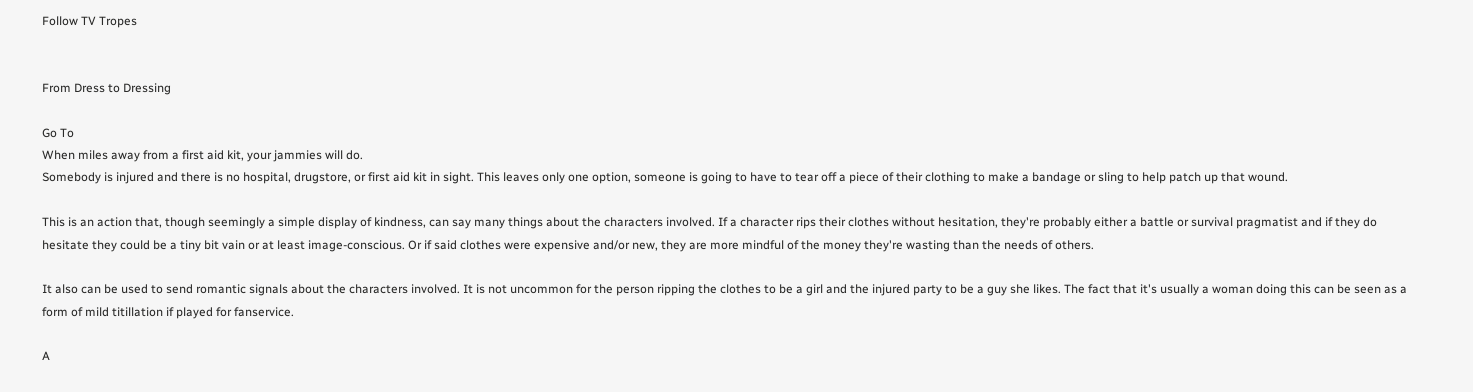Follow TV Tropes


From Dress to Dressing

Go To
When miles away from a first aid kit, your jammies will do.
Somebody is injured and there is no hospital, drugstore, or first aid kit in sight. This leaves only one option, someone is going to have to tear off a piece of their clothing to make a bandage or sling to help patch up that wound.

This is an action that, though seemingly a simple display of kindness, can say many things about the characters involved. If a character rips their clothes without hesitation, they're probably either a battle or survival pragmatist and if they do hesitate they could be a tiny bit vain or at least image-conscious. Or if said clothes were expensive and/or new, they are more mindful of the money they're wasting than the needs of others.

It also can be used to send romantic signals about the characters involved. It is not uncommon for the person ripping the clothes to be a girl and the injured party to be a guy she likes. The fact that it's usually a woman doing this can be seen as a form of mild titillation if played for fanservice.

A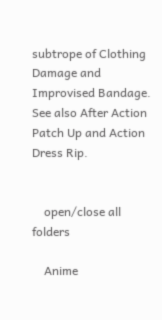subtrope of Clothing Damage and Improvised Bandage. See also After Action Patch Up and Action Dress Rip.


    open/close all folders

    Anime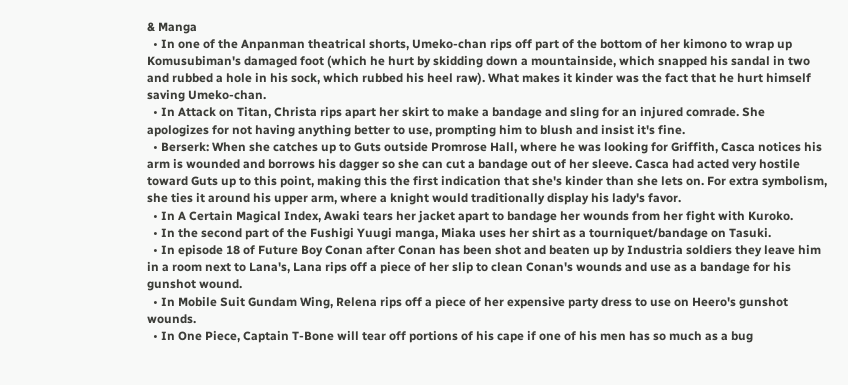& Manga
  • In one of the Anpanman theatrical shorts, Umeko-chan rips off part of the bottom of her kimono to wrap up Komusubiman's damaged foot (which he hurt by skidding down a mountainside, which snapped his sandal in two and rubbed a hole in his sock, which rubbed his heel raw). What makes it kinder was the fact that he hurt himself saving Umeko-chan.
  • In Attack on Titan, Christa rips apart her skirt to make a bandage and sling for an injured comrade. She apologizes for not having anything better to use, prompting him to blush and insist it's fine.
  • Berserk: When she catches up to Guts outside Promrose Hall, where he was looking for Griffith, Casca notices his arm is wounded and borrows his dagger so she can cut a bandage out of her sleeve. Casca had acted very hostile toward Guts up to this point, making this the first indication that she's kinder than she lets on. For extra symbolism, she ties it around his upper arm, where a knight would traditionally display his lady's favor.
  • In A Certain Magical Index, Awaki tears her jacket apart to bandage her wounds from her fight with Kuroko.
  • In the second part of the Fushigi Yuugi manga, Miaka uses her shirt as a tourniquet/bandage on Tasuki.
  • In episode 18 of Future Boy Conan after Conan has been shot and beaten up by Industria soldiers they leave him in a room next to Lana's, Lana rips off a piece of her slip to clean Conan's wounds and use as a bandage for his gunshot wound.
  • In Mobile Suit Gundam Wing, Relena rips off a piece of her expensive party dress to use on Heero's gunshot wounds.
  • In One Piece, Captain T-Bone will tear off portions of his cape if one of his men has so much as a bug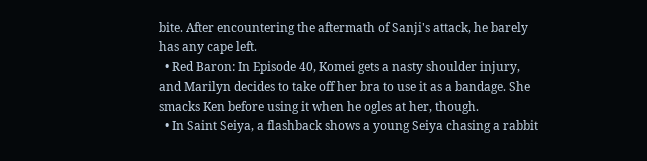bite. After encountering the aftermath of Sanji's attack, he barely has any cape left.
  • Red Baron: In Episode 40, Komei gets a nasty shoulder injury, and Marilyn decides to take off her bra to use it as a bandage. She smacks Ken before using it when he ogles at her, though.
  • In Saint Seiya, a flashback shows a young Seiya chasing a rabbit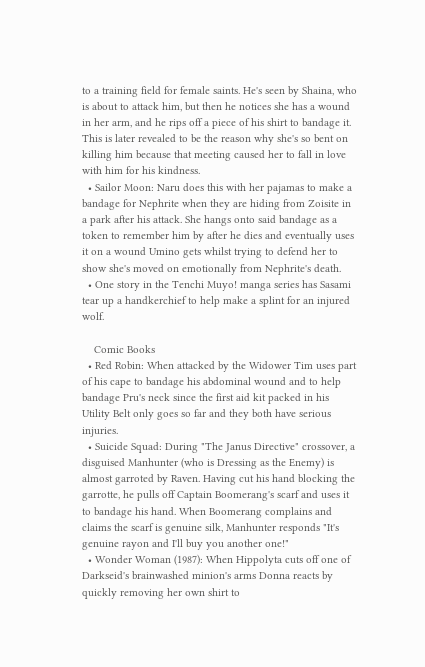to a training field for female saints. He's seen by Shaina, who is about to attack him, but then he notices she has a wound in her arm, and he rips off a piece of his shirt to bandage it. This is later revealed to be the reason why she's so bent on killing him because that meeting caused her to fall in love with him for his kindness.
  • Sailor Moon: Naru does this with her pajamas to make a bandage for Nephrite when they are hiding from Zoisite in a park after his attack. She hangs onto said bandage as a token to remember him by after he dies and eventually uses it on a wound Umino gets whilst trying to defend her to show she's moved on emotionally from Nephrite's death.
  • One story in the Tenchi Muyo! manga series has Sasami tear up a handkerchief to help make a splint for an injured wolf.

    Comic Books
  • Red Robin: When attacked by the Widower Tim uses part of his cape to bandage his abdominal wound and to help bandage Pru's neck since the first aid kit packed in his Utility Belt only goes so far and they both have serious injuries.
  • Suicide Squad: During "The Janus Directive" crossover, a disguised Manhunter (who is Dressing as the Enemy) is almost garroted by Raven. Having cut his hand blocking the garrotte, he pulls off Captain Boomerang's scarf and uses it to bandage his hand. When Boomerang complains and claims the scarf is genuine silk, Manhunter responds "It's genuine rayon and I'll buy you another one!"
  • Wonder Woman (1987): When Hippolyta cuts off one of Darkseid's brainwashed minion's arms Donna reacts by quickly removing her own shirt to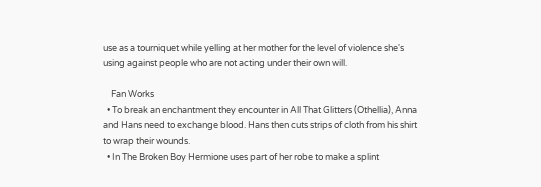use as a tourniquet while yelling at her mother for the level of violence she's using against people who are not acting under their own will.

    Fan Works
  • To break an enchantment they encounter in All That Glitters (Othellia), Anna and Hans need to exchange blood. Hans then cuts strips of cloth from his shirt to wrap their wounds.
  • In The Broken Boy Hermione uses part of her robe to make a splint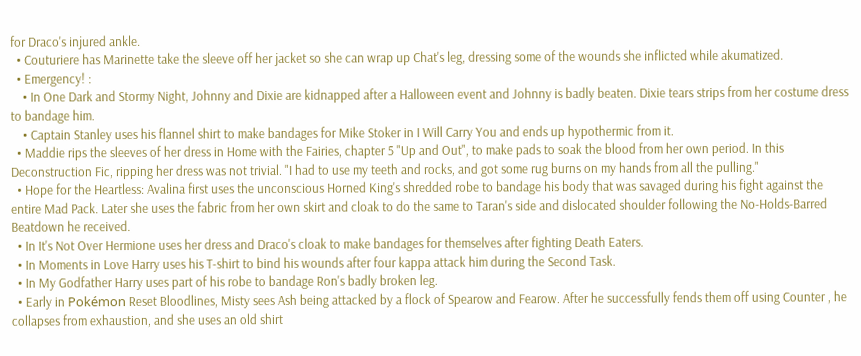for Draco's injured ankle.
  • Couturiere has Marinette take the sleeve off her jacket so she can wrap up Chat's leg, dressing some of the wounds she inflicted while akumatized.
  • Emergency! :
    • In One Dark and Stormy Night, Johnny and Dixie are kidnapped after a Halloween event and Johnny is badly beaten. Dixie tears strips from her costume dress to bandage him.
    • Captain Stanley uses his flannel shirt to make bandages for Mike Stoker in I Will Carry You and ends up hypothermic from it.
  • Maddie rips the sleeves of her dress in Home with the Fairies, chapter 5 "Up and Out", to make pads to soak the blood from her own period. In this Deconstruction Fic, ripping her dress was not trivial. "I had to use my teeth and rocks, and got some rug burns on my hands from all the pulling."
  • Hope for the Heartless: Avalina first uses the unconscious Horned King's shredded robe to bandage his body that was savaged during his fight against the entire Mad Pack. Later she uses the fabric from her own skirt and cloak to do the same to Taran's side and dislocated shoulder following the No-Holds-Barred Beatdown he received.
  • In It's Not Over Hermione uses her dress and Draco's cloak to make bandages for themselves after fighting Death Eaters.
  • In Moments in Love Harry uses his T-shirt to bind his wounds after four kappa attack him during the Second Task.
  • In My Godfather Harry uses part of his robe to bandage Ron's badly broken leg.
  • Early in Pokémon Reset Bloodlines, Misty sees Ash being attacked by a flock of Spearow and Fearow. After he successfully fends them off using Counter , he collapses from exhaustion, and she uses an old shirt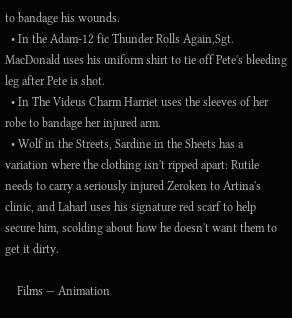to bandage his wounds.
  • In the Adam-12 fic Thunder Rolls Again,Sgt. MacDonald uses his uniform shirt to tie off Pete's bleeding leg after Pete is shot.
  • In The Videus Charm Harriet uses the sleeves of her robe to bandage her injured arm.
  • Wolf in the Streets, Sardine in the Sheets has a variation where the clothing isn't ripped apart: Rutile needs to carry a seriously injured Zeroken to Artina's clinic, and Laharl uses his signature red scarf to help secure him, scolding about how he doesn't want them to get it dirty.

    Films — Animation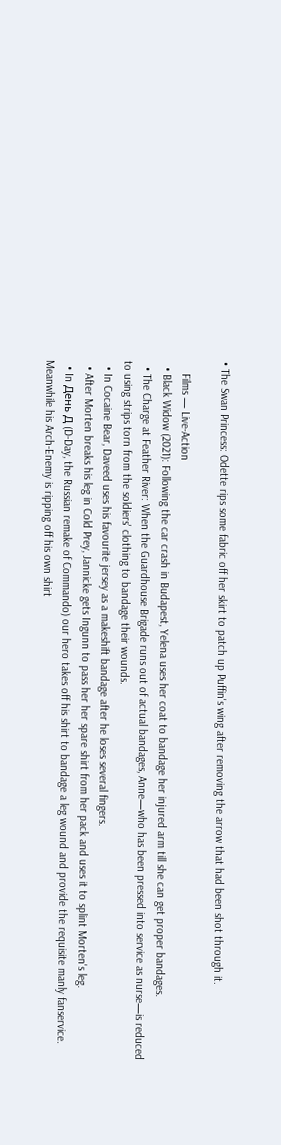• The Swan Princess: Odette rips some fabric off her skirt to patch up Puffin's wing after removing the arrow that had been shot through it.

    Films — Live-Action
  • Black Widow (2021): Following the car crash in Budapest, Yelena uses her coat to bandage her injured arm till she can get proper bandages.
  • The Charge at Feather River: When the Guardhouse Brigade runs out of actual bandages, Anne—who has been pressed into service as nurse—is reduced to using strips torn from the soldiers' clothing to bandage their wounds.
  • In Cocaine Bear, Daveed uses his favourite jersey as a makeshift bandage after he loses several fingers.
  • After Morten breaks his leg in Cold Prey, Jannicke gets Ingunn to pass her her spare shirt from her pack and uses it to splint Morten's leg.
  • In День Д (D-Day, the Russian remake of Commando) our hero takes off his shirt to bandage a leg wound and provide the requisite manly fanservice. Meanwhile his Arch-Enemy is ripping off his own shirt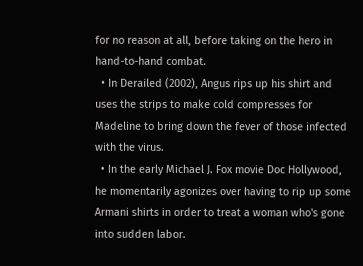for no reason at all, before taking on the hero in hand-to-hand combat.
  • In Derailed (2002), Angus rips up his shirt and uses the strips to make cold compresses for Madeline to bring down the fever of those infected with the virus.
  • In the early Michael J. Fox movie Doc Hollywood, he momentarily agonizes over having to rip up some Armani shirts in order to treat a woman who's gone into sudden labor.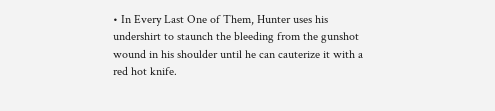• In Every Last One of Them, Hunter uses his undershirt to staunch the bleeding from the gunshot wound in his shoulder until he can cauterize it with a red hot knife.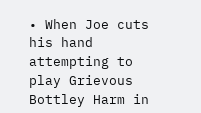• When Joe cuts his hand attempting to play Grievous Bottley Harm in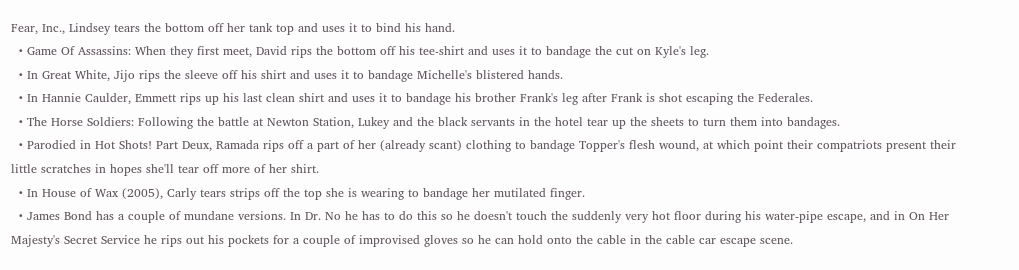Fear, Inc., Lindsey tears the bottom off her tank top and uses it to bind his hand.
  • Game Of Assassins: When they first meet, David rips the bottom off his tee-shirt and uses it to bandage the cut on Kyle's leg.
  • In Great White, Jijo rips the sleeve off his shirt and uses it to bandage Michelle's blistered hands.
  • In Hannie Caulder, Emmett rips up his last clean shirt and uses it to bandage his brother Frank's leg after Frank is shot escaping the Federales.
  • The Horse Soldiers: Following the battle at Newton Station, Lukey and the black servants in the hotel tear up the sheets to turn them into bandages.
  • Parodied in Hot Shots! Part Deux, Ramada rips off a part of her (already scant) clothing to bandage Topper's flesh wound, at which point their compatriots present their little scratches in hopes she'll tear off more of her shirt.
  • In House of Wax (2005), Carly tears strips off the top she is wearing to bandage her mutilated finger.
  • James Bond has a couple of mundane versions. In Dr. No he has to do this so he doesn't touch the suddenly very hot floor during his water-pipe escape, and in On Her Majesty's Secret Service he rips out his pockets for a couple of improvised gloves so he can hold onto the cable in the cable car escape scene.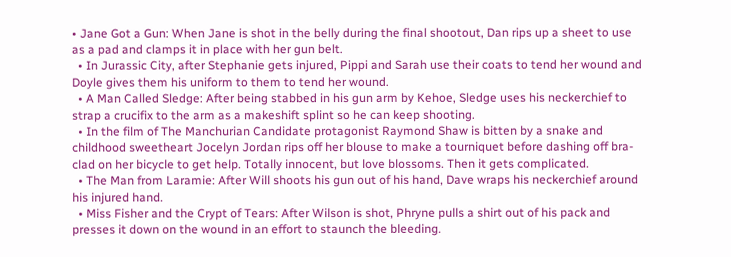• Jane Got a Gun: When Jane is shot in the belly during the final shootout, Dan rips up a sheet to use as a pad and clamps it in place with her gun belt.
  • In Jurassic City, after Stephanie gets injured, Pippi and Sarah use their coats to tend her wound and Doyle gives them his uniform to them to tend her wound.
  • A Man Called Sledge: After being stabbed in his gun arm by Kehoe, Sledge uses his neckerchief to strap a crucifix to the arm as a makeshift splint so he can keep shooting.
  • In the film of The Manchurian Candidate protagonist Raymond Shaw is bitten by a snake and childhood sweetheart Jocelyn Jordan rips off her blouse to make a tourniquet before dashing off bra-clad on her bicycle to get help. Totally innocent, but love blossoms. Then it gets complicated.
  • The Man from Laramie: After Will shoots his gun out of his hand, Dave wraps his neckerchief around his injured hand.
  • Miss Fisher and the Crypt of Tears: After Wilson is shot, Phryne pulls a shirt out of his pack and presses it down on the wound in an effort to staunch the bleeding.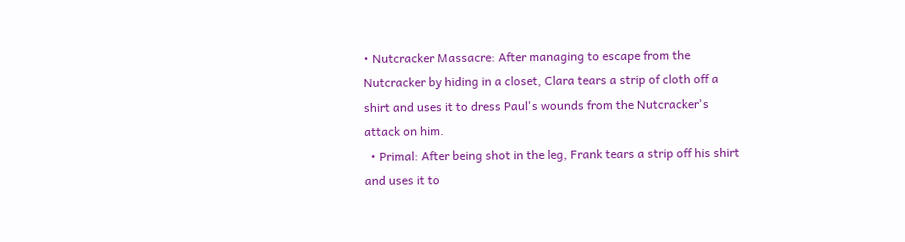• Nutcracker Massacre: After managing to escape from the Nutcracker by hiding in a closet, Clara tears a strip of cloth off a shirt and uses it to dress Paul's wounds from the Nutcracker's attack on him.
  • Primal: After being shot in the leg, Frank tears a strip off his shirt and uses it to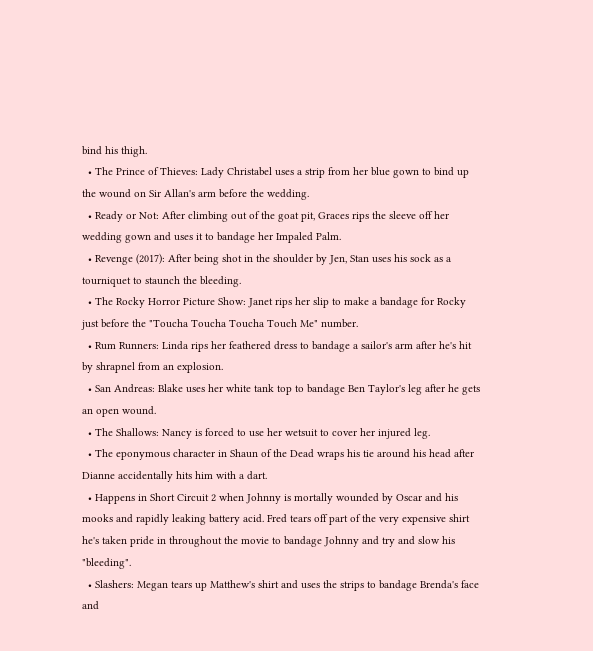bind his thigh.
  • The Prince of Thieves: Lady Christabel uses a strip from her blue gown to bind up the wound on Sir Allan's arm before the wedding.
  • Ready or Not: After climbing out of the goat pit, Graces rips the sleeve off her wedding gown and uses it to bandage her Impaled Palm.
  • Revenge (2017): After being shot in the shoulder by Jen, Stan uses his sock as a tourniquet to staunch the bleeding.
  • The Rocky Horror Picture Show: Janet rips her slip to make a bandage for Rocky just before the "Toucha Toucha Toucha Touch Me" number.
  • Rum Runners: Linda rips her feathered dress to bandage a sailor's arm after he's hit by shrapnel from an explosion.
  • San Andreas: Blake uses her white tank top to bandage Ben Taylor's leg after he gets an open wound.
  • The Shallows: Nancy is forced to use her wetsuit to cover her injured leg.
  • The eponymous character in Shaun of the Dead wraps his tie around his head after Dianne accidentally hits him with a dart.
  • Happens in Short Circuit 2 when Johnny is mortally wounded by Oscar and his mooks and rapidly leaking battery acid. Fred tears off part of the very expensive shirt he's taken pride in throughout the movie to bandage Johnny and try and slow his "bleeding".
  • Slashers: Megan tears up Matthew's shirt and uses the strips to bandage Brenda's face and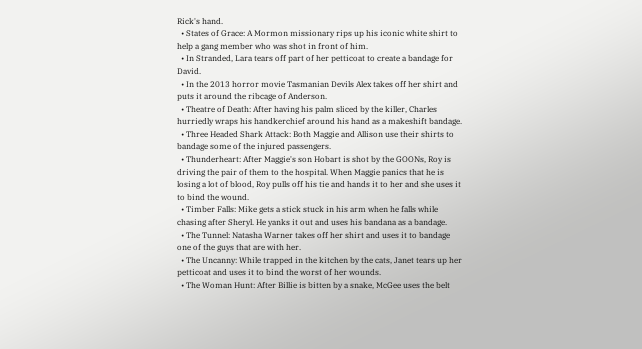Rick's hand.
  • States of Grace: A Mormon missionary rips up his iconic white shirt to help a gang member who was shot in front of him.
  • In Stranded, Lara tears off part of her petticoat to create a bandage for David.
  • In the 2013 horror movie Tasmanian Devils Alex takes off her shirt and puts it around the ribcage of Anderson.
  • Theatre of Death: After having his palm sliced by the killer, Charles hurriedly wraps his handkerchief around his hand as a makeshift bandage.
  • Three Headed Shark Attack: Both Maggie and Allison use their shirts to bandage some of the injured passengers.
  • Thunderheart: After Maggie's son Hobart is shot by the GOONs, Roy is driving the pair of them to the hospital. When Maggie panics that he is losing a lot of blood, Roy pulls off his tie and hands it to her and she uses it to bind the wound.
  • Timber Falls: Mike gets a stick stuck in his arm when he falls while chasing after Sheryl. He yanks it out and uses his bandana as a bandage.
  • The Tunnel: Natasha Warner takes off her shirt and uses it to bandage one of the guys that are with her.
  • The Uncanny: While trapped in the kitchen by the cats, Janet tears up her petticoat and uses it to bind the worst of her wounds.
  • The Woman Hunt: After Billie is bitten by a snake, McGee uses the belt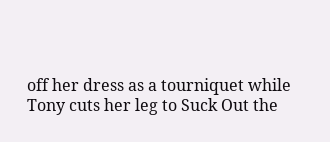off her dress as a tourniquet while Tony cuts her leg to Suck Out the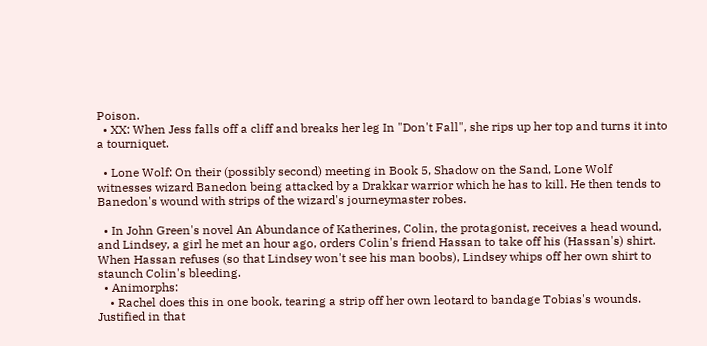Poison.
  • XX: When Jess falls off a cliff and breaks her leg In "Don't Fall", she rips up her top and turns it into a tourniquet.

  • Lone Wolf: On their (possibly second) meeting in Book 5, Shadow on the Sand, Lone Wolf witnesses wizard Banedon being attacked by a Drakkar warrior which he has to kill. He then tends to Banedon's wound with strips of the wizard's journeymaster robes.

  • In John Green's novel An Abundance of Katherines, Colin, the protagonist, receives a head wound, and Lindsey, a girl he met an hour ago, orders Colin's friend Hassan to take off his (Hassan's) shirt. When Hassan refuses (so that Lindsey won't see his man boobs), Lindsey whips off her own shirt to staunch Colin's bleeding.
  • Animorphs:
    • Rachel does this in one book, tearing a strip off her own leotard to bandage Tobias's wounds. Justified in that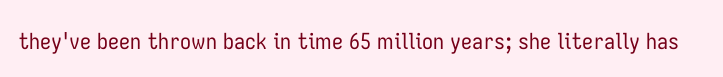they've been thrown back in time 65 million years; she literally has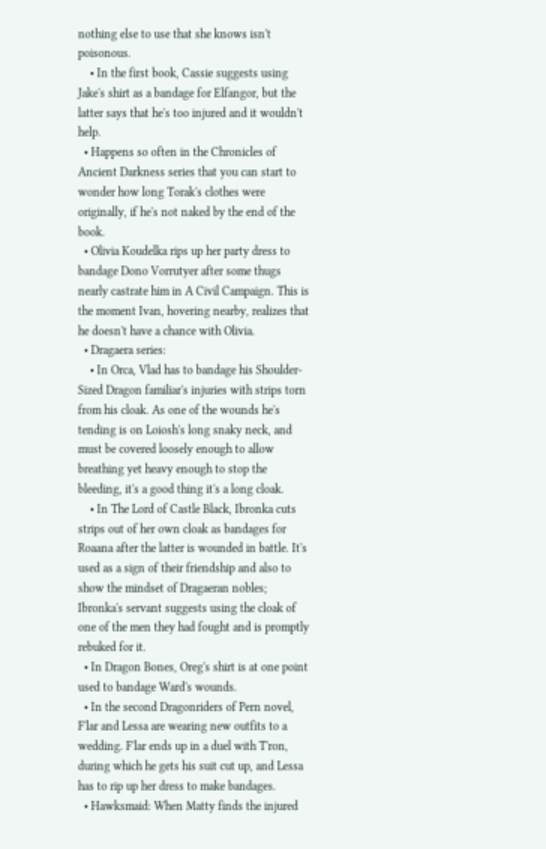nothing else to use that she knows isn't poisonous.
    • In the first book, Cassie suggests using Jake's shirt as a bandage for Elfangor, but the latter says that he's too injured and it wouldn't help.
  • Happens so often in the Chronicles of Ancient Darkness series that you can start to wonder how long Torak's clothes were originally, if he's not naked by the end of the book.
  • Olivia Koudelka rips up her party dress to bandage Dono Vorrutyer after some thugs nearly castrate him in A Civil Campaign. This is the moment Ivan, hovering nearby, realizes that he doesn't have a chance with Olivia.
  • Dragaera series:
    • In Orca, Vlad has to bandage his Shoulder-Sized Dragon familiar's injuries with strips torn from his cloak. As one of the wounds he's tending is on Loiosh's long snaky neck, and must be covered loosely enough to allow breathing yet heavy enough to stop the bleeding, it's a good thing it's a long cloak.
    • In The Lord of Castle Black, Ibronka cuts strips out of her own cloak as bandages for Roaana after the latter is wounded in battle. It's used as a sign of their friendship and also to show the mindset of Dragaeran nobles; Ibronka's servant suggests using the cloak of one of the men they had fought and is promptly rebuked for it.
  • In Dragon Bones, Oreg's shirt is at one point used to bandage Ward's wounds.
  • In the second Dragonriders of Pern novel, F'lar and Lessa are wearing new outfits to a wedding. F'lar ends up in a duel with T'ron, during which he gets his suit cut up, and Lessa has to rip up her dress to make bandages.
  • Hawksmaid: When Matty finds the injured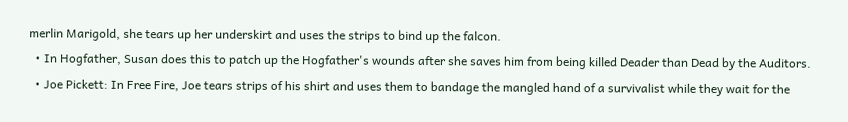merlin Marigold, she tears up her underskirt and uses the strips to bind up the falcon.
  • In Hogfather, Susan does this to patch up the Hogfather's wounds after she saves him from being killed Deader than Dead by the Auditors.
  • Joe Pickett: In Free Fire, Joe tears strips of his shirt and uses them to bandage the mangled hand of a survivalist while they wait for the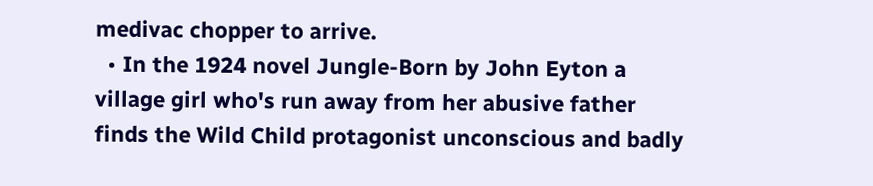medivac chopper to arrive.
  • In the 1924 novel Jungle-Born by John Eyton a village girl who's run away from her abusive father finds the Wild Child protagonist unconscious and badly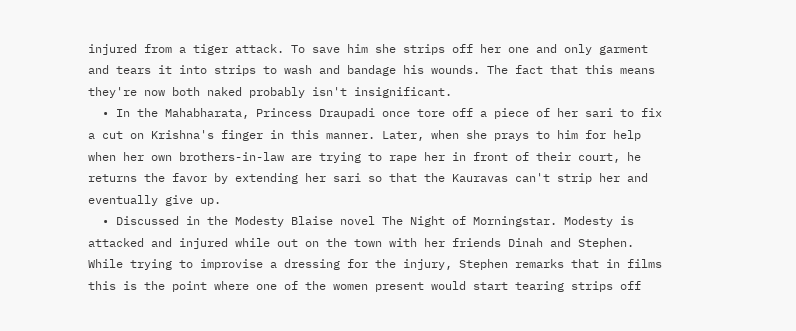injured from a tiger attack. To save him she strips off her one and only garment and tears it into strips to wash and bandage his wounds. The fact that this means they're now both naked probably isn't insignificant.
  • In the Mahabharata, Princess Draupadi once tore off a piece of her sari to fix a cut on Krishna's finger in this manner. Later, when she prays to him for help when her own brothers-in-law are trying to rape her in front of their court, he returns the favor by extending her sari so that the Kauravas can't strip her and eventually give up.
  • Discussed in the Modesty Blaise novel The Night of Morningstar. Modesty is attacked and injured while out on the town with her friends Dinah and Stephen. While trying to improvise a dressing for the injury, Stephen remarks that in films this is the point where one of the women present would start tearing strips off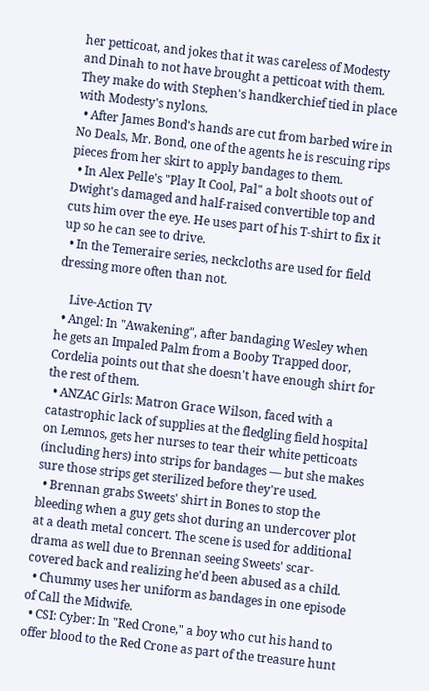her petticoat, and jokes that it was careless of Modesty and Dinah to not have brought a petticoat with them. They make do with Stephen's handkerchief tied in place with Modesty's nylons.
  • After James Bond's hands are cut from barbed wire in No Deals, Mr. Bond, one of the agents he is rescuing rips pieces from her skirt to apply bandages to them.
  • In Alex Pelle's "Play It Cool, Pal" a bolt shoots out of Dwight's damaged and half-raised convertible top and cuts him over the eye. He uses part of his T-shirt to fix it up so he can see to drive.
  • In the Temeraire series, neckcloths are used for field dressing more often than not.

    Live-Action TV
  • Angel: In "Awakening", after bandaging Wesley when he gets an Impaled Palm from a Booby Trapped door, Cordelia points out that she doesn't have enough shirt for the rest of them.
  • ANZAC Girls: Matron Grace Wilson, faced with a catastrophic lack of supplies at the fledgling field hospital on Lemnos, gets her nurses to tear their white petticoats (including hers) into strips for bandages — but she makes sure those strips get sterilized before they're used.
  • Brennan grabs Sweets' shirt in Bones to stop the bleeding when a guy gets shot during an undercover plot at a death metal concert. The scene is used for additional drama as well due to Brennan seeing Sweets' scar-covered back and realizing he'd been abused as a child.
  • Chummy uses her uniform as bandages in one episode of Call the Midwife.
  • CSI: Cyber: In "Red Crone," a boy who cut his hand to offer blood to the Red Crone as part of the treasure hunt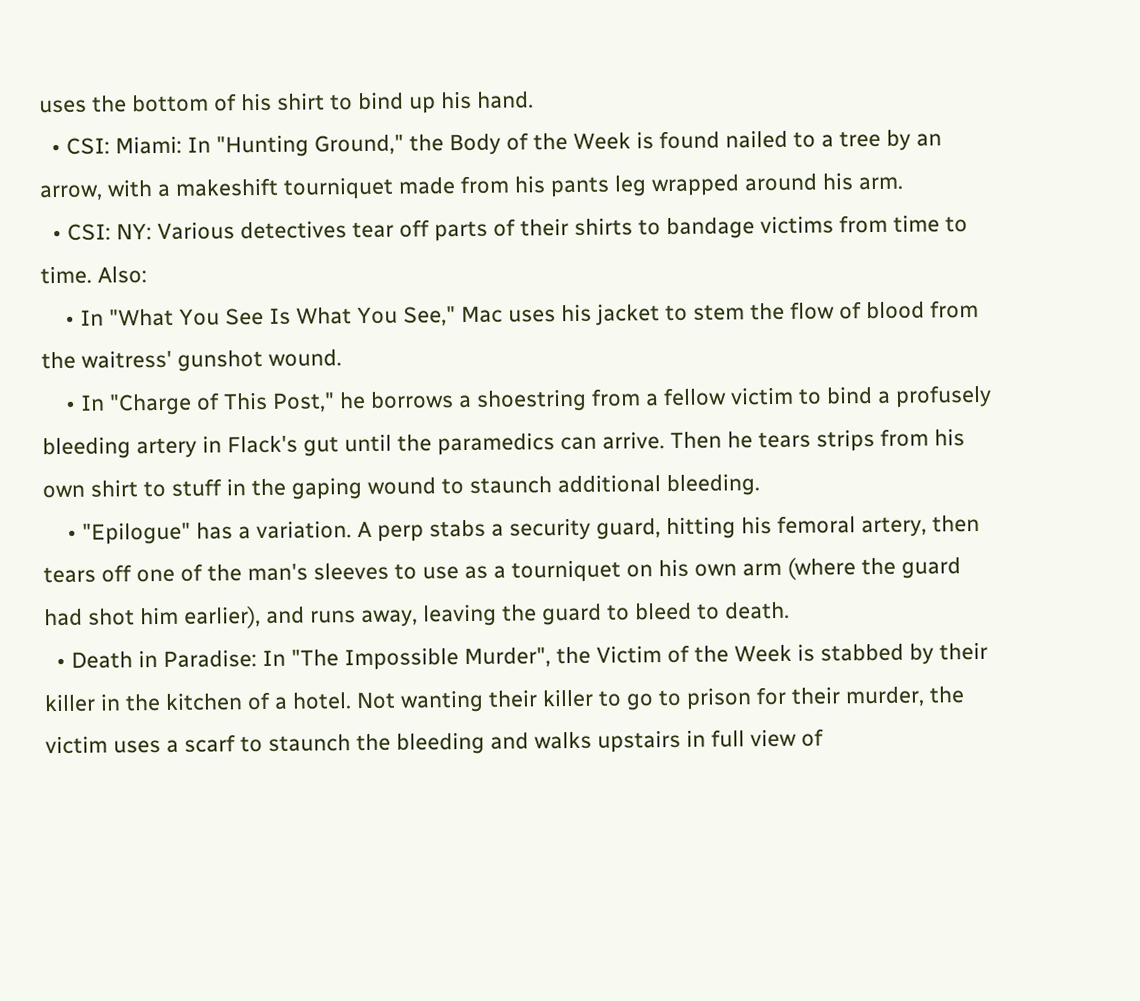uses the bottom of his shirt to bind up his hand.
  • CSI: Miami: In "Hunting Ground," the Body of the Week is found nailed to a tree by an arrow, with a makeshift tourniquet made from his pants leg wrapped around his arm.
  • CSI: NY: Various detectives tear off parts of their shirts to bandage victims from time to time. Also:
    • In "What You See Is What You See," Mac uses his jacket to stem the flow of blood from the waitress' gunshot wound.
    • In "Charge of This Post," he borrows a shoestring from a fellow victim to bind a profusely bleeding artery in Flack's gut until the paramedics can arrive. Then he tears strips from his own shirt to stuff in the gaping wound to staunch additional bleeding.
    • "Epilogue" has a variation. A perp stabs a security guard, hitting his femoral artery, then tears off one of the man's sleeves to use as a tourniquet on his own arm (where the guard had shot him earlier), and runs away, leaving the guard to bleed to death.
  • Death in Paradise: In "The Impossible Murder", the Victim of the Week is stabbed by their killer in the kitchen of a hotel. Not wanting their killer to go to prison for their murder, the victim uses a scarf to staunch the bleeding and walks upstairs in full view of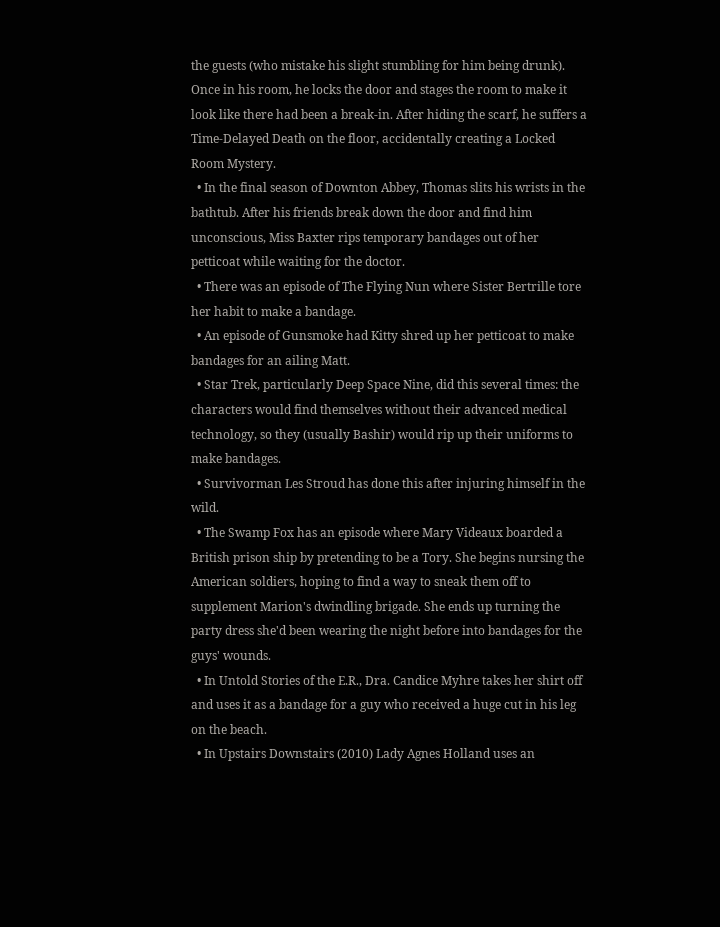the guests (who mistake his slight stumbling for him being drunk). Once in his room, he locks the door and stages the room to make it look like there had been a break-in. After hiding the scarf, he suffers a Time-Delayed Death on the floor, accidentally creating a Locked Room Mystery.
  • In the final season of Downton Abbey, Thomas slits his wrists in the bathtub. After his friends break down the door and find him unconscious, Miss Baxter rips temporary bandages out of her petticoat while waiting for the doctor.
  • There was an episode of The Flying Nun where Sister Bertrille tore her habit to make a bandage.
  • An episode of Gunsmoke had Kitty shred up her petticoat to make bandages for an ailing Matt.
  • Star Trek, particularly Deep Space Nine, did this several times: the characters would find themselves without their advanced medical technology, so they (usually Bashir) would rip up their uniforms to make bandages.
  • Survivorman Les Stroud has done this after injuring himself in the wild.
  • The Swamp Fox has an episode where Mary Videaux boarded a British prison ship by pretending to be a Tory. She begins nursing the American soldiers, hoping to find a way to sneak them off to supplement Marion's dwindling brigade. She ends up turning the party dress she'd been wearing the night before into bandages for the guys' wounds.
  • In Untold Stories of the E.R., Dra. Candice Myhre takes her shirt off and uses it as a bandage for a guy who received a huge cut in his leg on the beach.
  • In Upstairs Downstairs (2010) Lady Agnes Holland uses an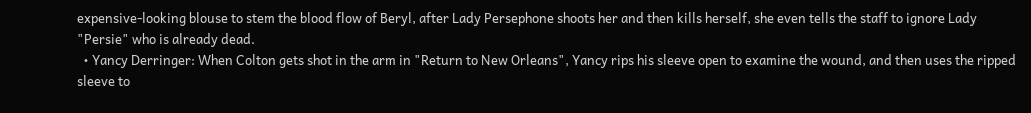expensive-looking blouse to stem the blood flow of Beryl, after Lady Persephone shoots her and then kills herself, she even tells the staff to ignore Lady "Persie" who is already dead.
  • Yancy Derringer: When Colton gets shot in the arm in "Return to New Orleans", Yancy rips his sleeve open to examine the wound, and then uses the ripped sleeve to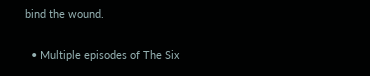bind the wound.

  • Multiple episodes of The Six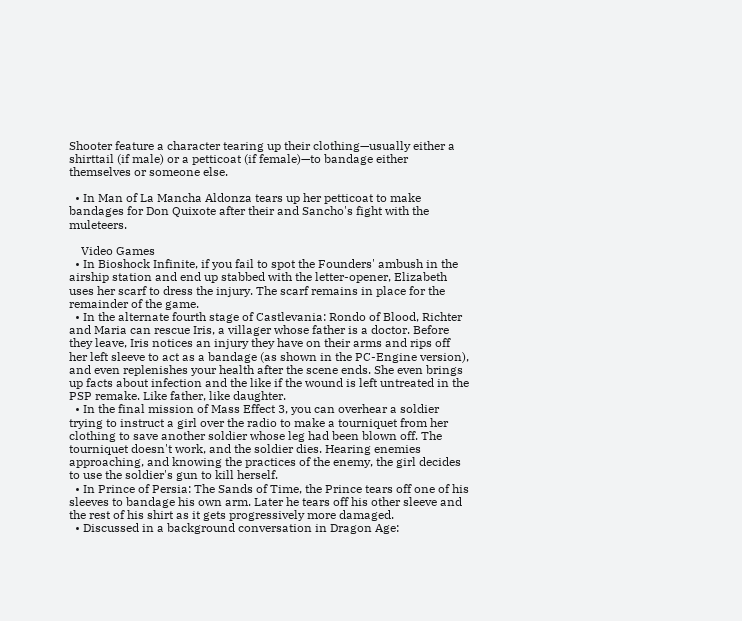Shooter feature a character tearing up their clothing—usually either a shirttail (if male) or a petticoat (if female)—to bandage either themselves or someone else.

  • In Man of La Mancha Aldonza tears up her petticoat to make bandages for Don Quixote after their and Sancho's fight with the muleteers.

    Video Games
  • In Bioshock Infinite, if you fail to spot the Founders' ambush in the airship station and end up stabbed with the letter-opener, Elizabeth uses her scarf to dress the injury. The scarf remains in place for the remainder of the game.
  • In the alternate fourth stage of Castlevania: Rondo of Blood, Richter and Maria can rescue Iris, a villager whose father is a doctor. Before they leave, Iris notices an injury they have on their arms and rips off her left sleeve to act as a bandage (as shown in the PC-Engine version), and even replenishes your health after the scene ends. She even brings up facts about infection and the like if the wound is left untreated in the PSP remake. Like father, like daughter.
  • In the final mission of Mass Effect 3, you can overhear a soldier trying to instruct a girl over the radio to make a tourniquet from her clothing to save another soldier whose leg had been blown off. The tourniquet doesn't work, and the soldier dies. Hearing enemies approaching, and knowing the practices of the enemy, the girl decides to use the soldier's gun to kill herself.
  • In Prince of Persia: The Sands of Time, the Prince tears off one of his sleeves to bandage his own arm. Later he tears off his other sleeve and the rest of his shirt as it gets progressively more damaged.
  • Discussed in a background conversation in Dragon Age: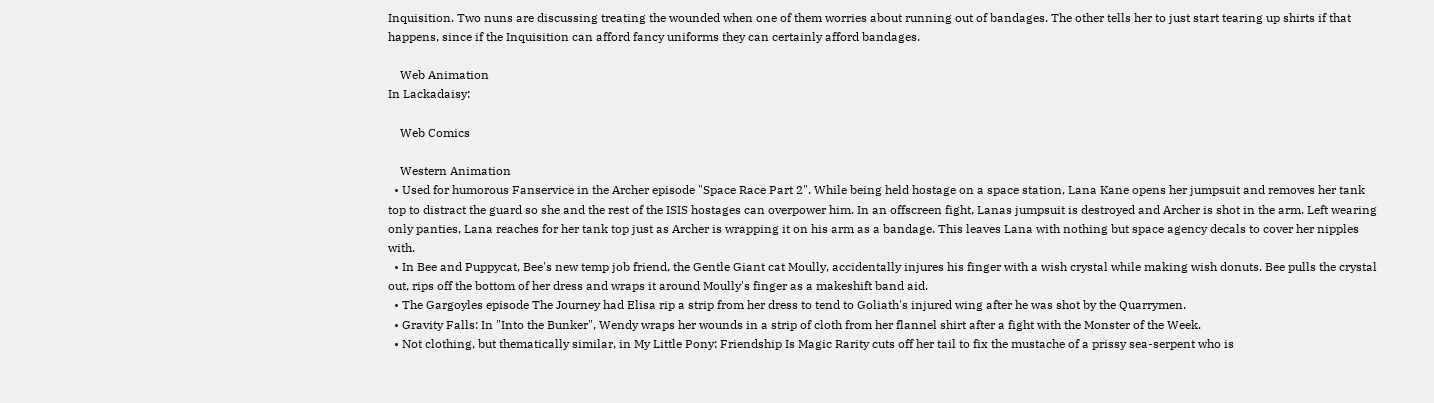Inquisition. Two nuns are discussing treating the wounded when one of them worries about running out of bandages. The other tells her to just start tearing up shirts if that happens, since if the Inquisition can afford fancy uniforms they can certainly afford bandages.

    Web Animation
In Lackadaisy:

    Web Comics

    Western Animation
  • Used for humorous Fanservice in the Archer episode "Space Race Part 2". While being held hostage on a space station, Lana Kane opens her jumpsuit and removes her tank top to distract the guard so she and the rest of the ISIS hostages can overpower him. In an offscreen fight, Lanas jumpsuit is destroyed and Archer is shot in the arm. Left wearing only panties, Lana reaches for her tank top just as Archer is wrapping it on his arm as a bandage. This leaves Lana with nothing but space agency decals to cover her nipples with.
  • In Bee and Puppycat, Bee's new temp job friend, the Gentle Giant cat Moully, accidentally injures his finger with a wish crystal while making wish donuts. Bee pulls the crystal out, rips off the bottom of her dress and wraps it around Moully's finger as a makeshift band aid.
  • The Gargoyles episode The Journey had Elisa rip a strip from her dress to tend to Goliath's injured wing after he was shot by the Quarrymen.
  • Gravity Falls: In "Into the Bunker", Wendy wraps her wounds in a strip of cloth from her flannel shirt after a fight with the Monster of the Week.
  • Not clothing, but thematically similar, in My Little Pony: Friendship Is Magic Rarity cuts off her tail to fix the mustache of a prissy sea-serpent who is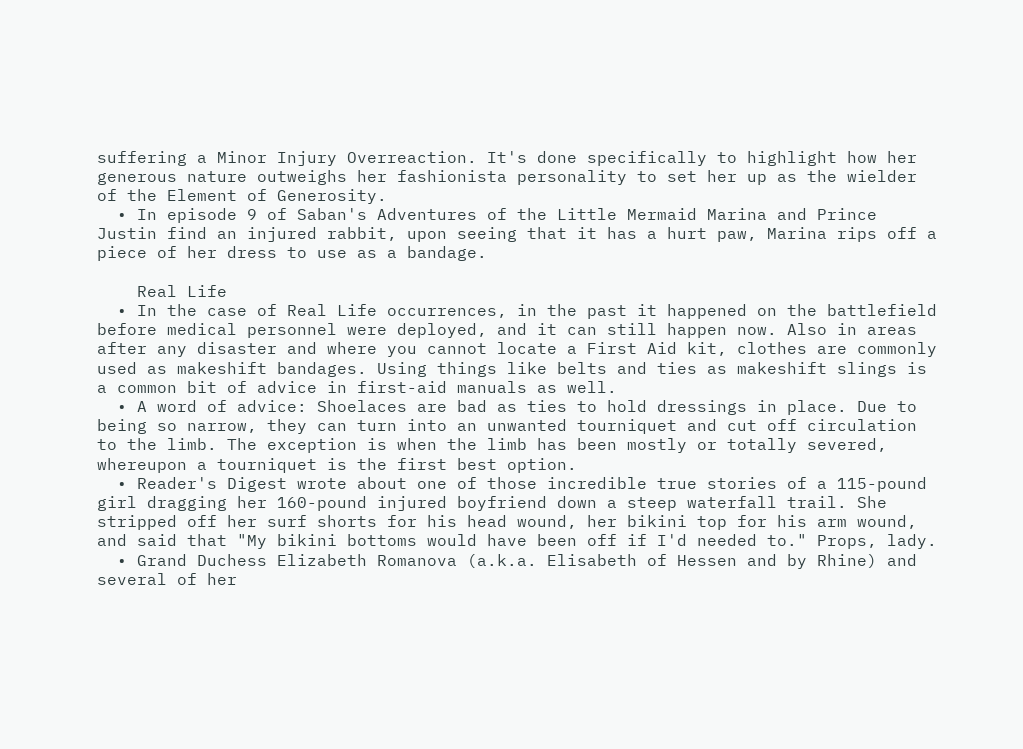suffering a Minor Injury Overreaction. It's done specifically to highlight how her generous nature outweighs her fashionista personality to set her up as the wielder of the Element of Generosity.
  • In episode 9 of Saban's Adventures of the Little Mermaid Marina and Prince Justin find an injured rabbit, upon seeing that it has a hurt paw, Marina rips off a piece of her dress to use as a bandage.

    Real Life
  • In the case of Real Life occurrences, in the past it happened on the battlefield before medical personnel were deployed, and it can still happen now. Also in areas after any disaster and where you cannot locate a First Aid kit, clothes are commonly used as makeshift bandages. Using things like belts and ties as makeshift slings is a common bit of advice in first-aid manuals as well.
  • A word of advice: Shoelaces are bad as ties to hold dressings in place. Due to being so narrow, they can turn into an unwanted tourniquet and cut off circulation to the limb. The exception is when the limb has been mostly or totally severed, whereupon a tourniquet is the first best option.
  • Reader's Digest wrote about one of those incredible true stories of a 115-pound girl dragging her 160-pound injured boyfriend down a steep waterfall trail. She stripped off her surf shorts for his head wound, her bikini top for his arm wound, and said that "My bikini bottoms would have been off if I'd needed to." Props, lady.
  • Grand Duchess Elizabeth Romanova (a.k.a. Elisabeth of Hessen and by Rhine) and several of her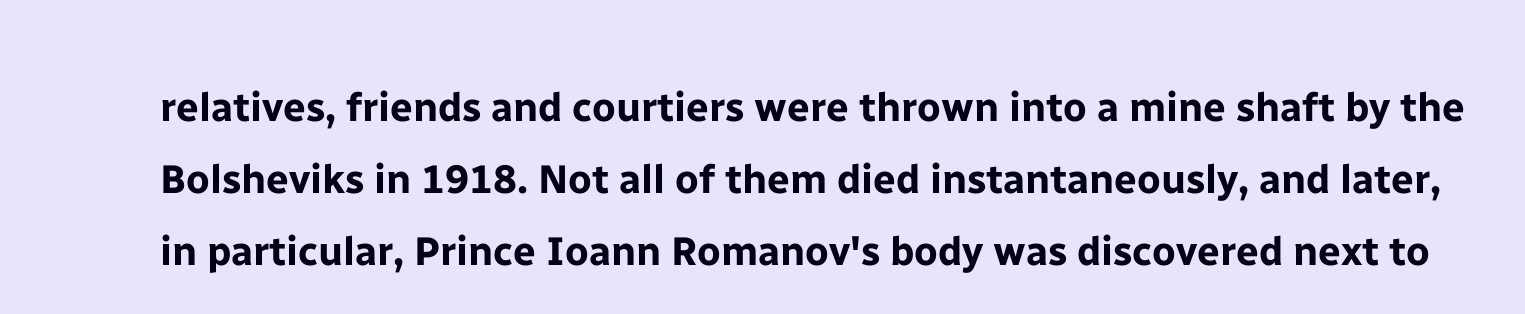relatives, friends and courtiers were thrown into a mine shaft by the Bolsheviks in 1918. Not all of them died instantaneously, and later, in particular, Prince Ioann Romanov's body was discovered next to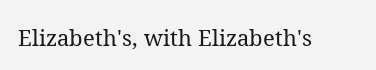Elizabeth's, with Elizabeth's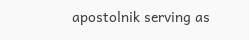apostolnik serving as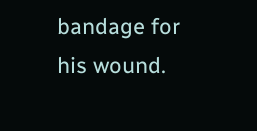bandage for his wound.